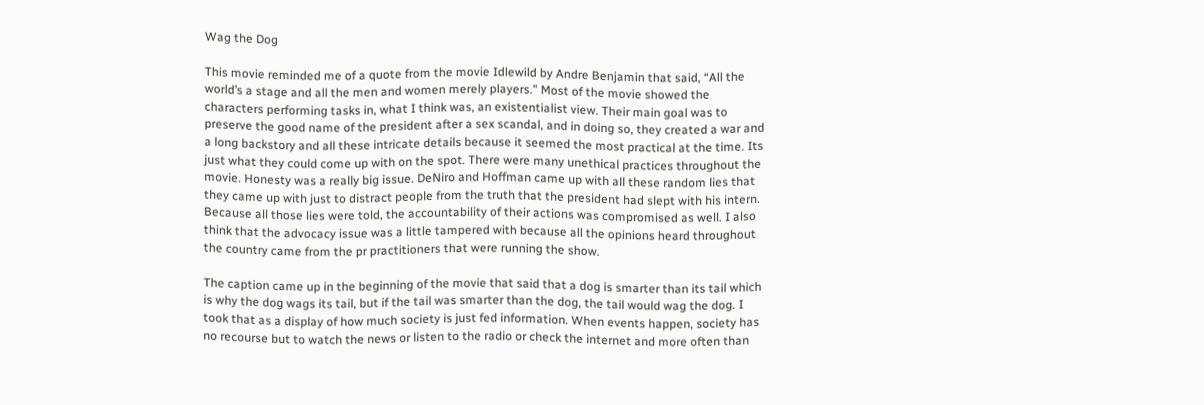Wag the Dog

This movie reminded me of a quote from the movie Idlewild by Andre Benjamin that said, “All the world’s a stage and all the men and women merely players.” Most of the movie showed the characters performing tasks in, what I think was, an existentialist view. Their main goal was to preserve the good name of the president after a sex scandal, and in doing so, they created a war and a long backstory and all these intricate details because it seemed the most practical at the time. Its just what they could come up with on the spot. There were many unethical practices throughout the movie. Honesty was a really big issue. DeNiro and Hoffman came up with all these random lies that they came up with just to distract people from the truth that the president had slept with his intern. Because all those lies were told, the accountability of their actions was compromised as well. I also think that the advocacy issue was a little tampered with because all the opinions heard throughout the country came from the pr practitioners that were running the show.

The caption came up in the beginning of the movie that said that a dog is smarter than its tail which is why the dog wags its tail, but if the tail was smarter than the dog, the tail would wag the dog. I took that as a display of how much society is just fed information. When events happen, society has no recourse but to watch the news or listen to the radio or check the internet and more often than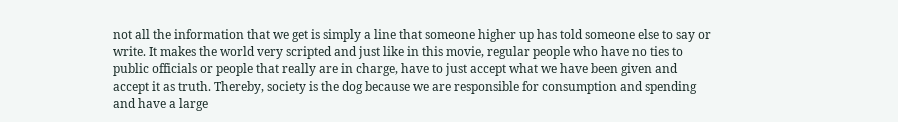not all the information that we get is simply a line that someone higher up has told someone else to say or write. It makes the world very scripted and just like in this movie, regular people who have no ties to public officials or people that really are in charge, have to just accept what we have been given and accept it as truth. Thereby, society is the dog because we are responsible for consumption and spending and have a large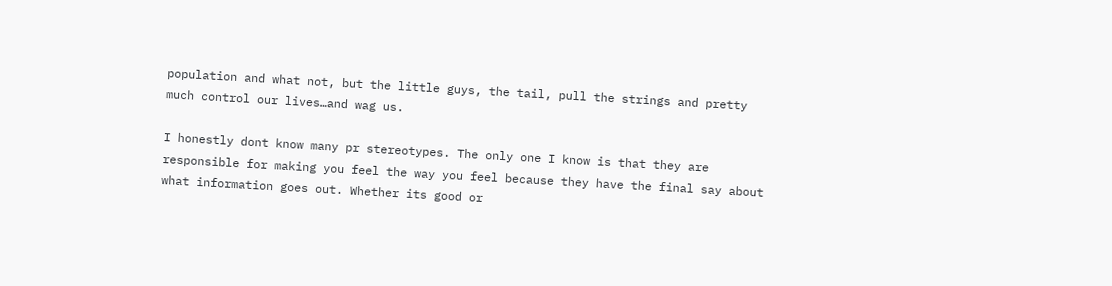population and what not, but the little guys, the tail, pull the strings and pretty much control our lives…and wag us.

I honestly dont know many pr stereotypes. The only one I know is that they are responsible for making you feel the way you feel because they have the final say about what information goes out. Whether its good or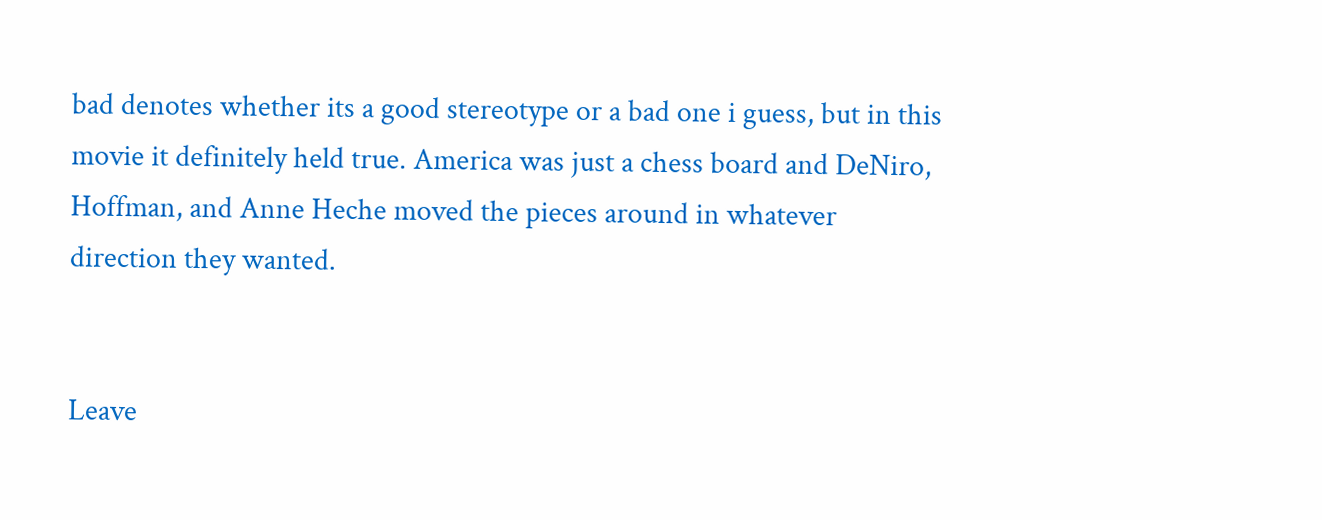bad denotes whether its a good stereotype or a bad one i guess, but in this movie it definitely held true. America was just a chess board and DeNiro, Hoffman, and Anne Heche moved the pieces around in whatever direction they wanted.


Leave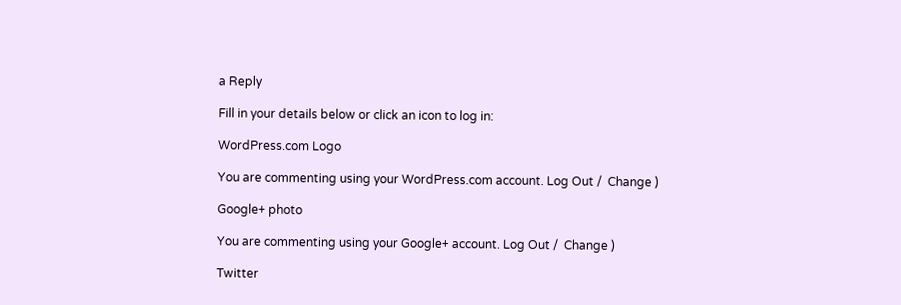a Reply

Fill in your details below or click an icon to log in:

WordPress.com Logo

You are commenting using your WordPress.com account. Log Out /  Change )

Google+ photo

You are commenting using your Google+ account. Log Out /  Change )

Twitter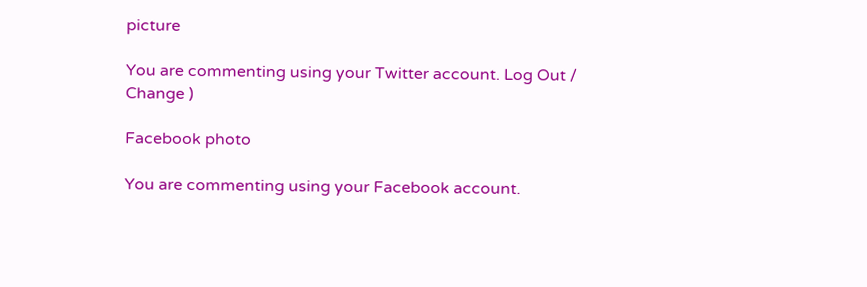picture

You are commenting using your Twitter account. Log Out /  Change )

Facebook photo

You are commenting using your Facebook account.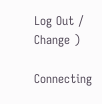Log Out /  Change )

Connecting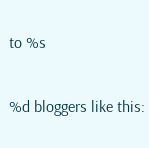to %s

%d bloggers like this: